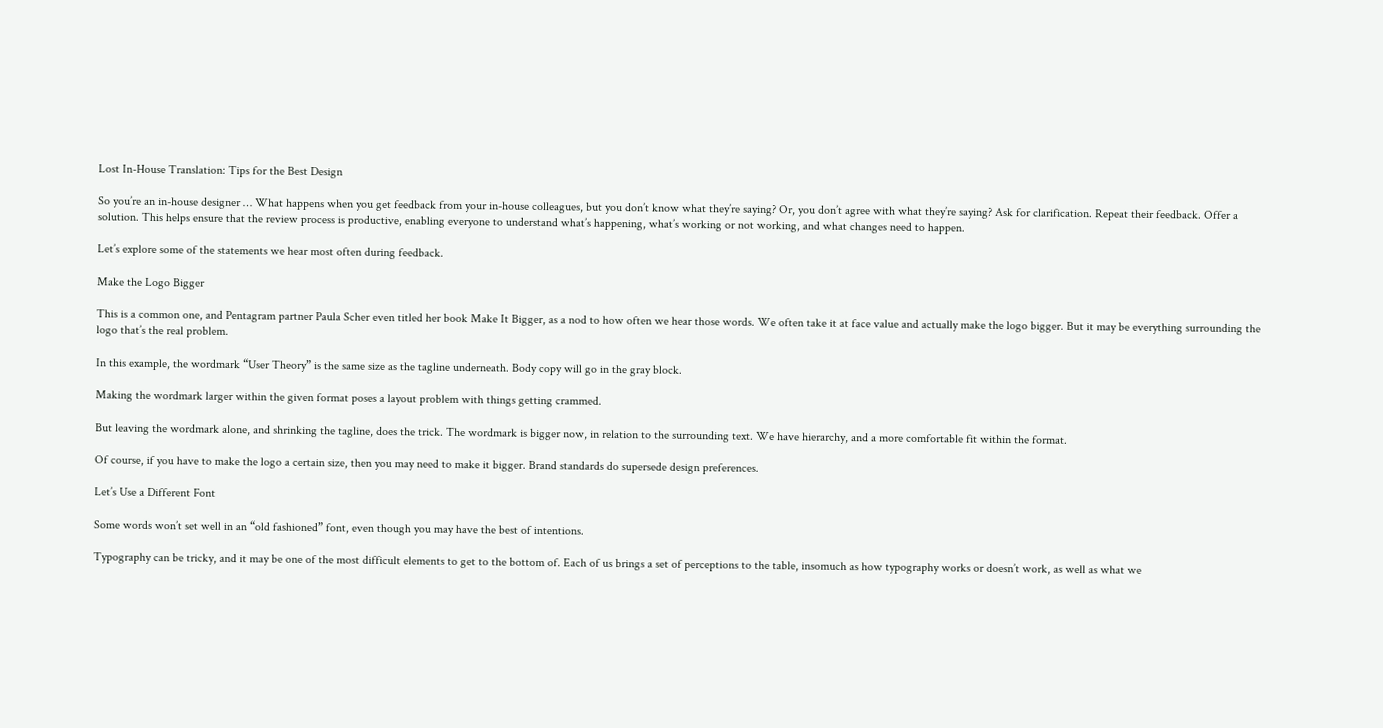Lost In-House Translation: Tips for the Best Design

So you’re an in-house designer … What happens when you get feedback from your in-house colleagues, but you don’t know what they’re saying? Or, you don’t agree with what they’re saying? Ask for clarification. Repeat their feedback. Offer a solution. This helps ensure that the review process is productive, enabling everyone to understand what’s happening, what’s working or not working, and what changes need to happen.

Let’s explore some of the statements we hear most often during feedback.

Make the Logo Bigger

This is a common one, and Pentagram partner Paula Scher even titled her book Make It Bigger, as a nod to how often we hear those words. We often take it at face value and actually make the logo bigger. But it may be everything surrounding the logo that’s the real problem.

In this example, the wordmark “User Theory” is the same size as the tagline underneath. Body copy will go in the gray block.

Making the wordmark larger within the given format poses a layout problem with things getting crammed.

But leaving the wordmark alone, and shrinking the tagline, does the trick. The wordmark is bigger now, in relation to the surrounding text. We have hierarchy, and a more comfortable fit within the format.

Of course, if you have to make the logo a certain size, then you may need to make it bigger. Brand standards do supersede design preferences.

Let’s Use a Different Font

Some words won’t set well in an “old fashioned” font, even though you may have the best of intentions.

Typography can be tricky, and it may be one of the most difficult elements to get to the bottom of. Each of us brings a set of perceptions to the table, insomuch as how typography works or doesn’t work, as well as what we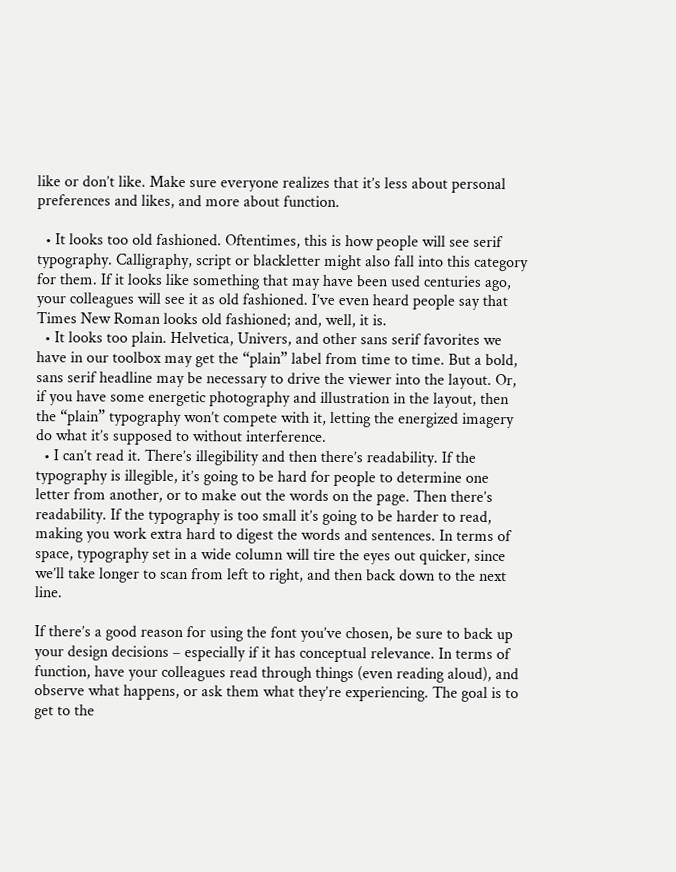like or don’t like. Make sure everyone realizes that it’s less about personal preferences and likes, and more about function.

  • It looks too old fashioned. Oftentimes, this is how people will see serif typography. Calligraphy, script or blackletter might also fall into this category for them. If it looks like something that may have been used centuries ago, your colleagues will see it as old fashioned. I’ve even heard people say that Times New Roman looks old fashioned; and, well, it is.
  • It looks too plain. Helvetica, Univers, and other sans serif favorites we have in our toolbox may get the “plain” label from time to time. But a bold, sans serif headline may be necessary to drive the viewer into the layout. Or, if you have some energetic photography and illustration in the layout, then the “plain” typography won’t compete with it, letting the energized imagery do what it’s supposed to without interference.
  • I can’t read it. There’s illegibility and then there’s readability. If the typography is illegible, it’s going to be hard for people to determine one letter from another, or to make out the words on the page. Then there’s readability. If the typography is too small it’s going to be harder to read, making you work extra hard to digest the words and sentences. In terms of space, typography set in a wide column will tire the eyes out quicker, since we’ll take longer to scan from left to right, and then back down to the next line.

If there’s a good reason for using the font you’ve chosen, be sure to back up your design decisions – especially if it has conceptual relevance. In terms of function, have your colleagues read through things (even reading aloud), and observe what happens, or ask them what they’re experiencing. The goal is to get to the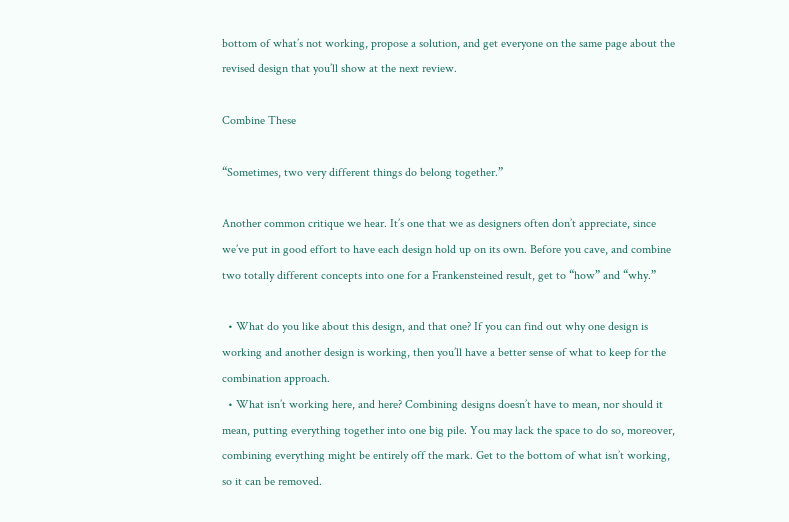bottom of what’s not working, propose a solution, and get everyone on the same page about the revised design that you’ll show at the next review.

Combine These

“Sometimes, two very different things do belong together.”

Another common critique we hear. It’s one that we as designers often don’t appreciate, since we’ve put in good effort to have each design hold up on its own. Before you cave, and combine two totally different concepts into one for a Frankensteined result, get to “how” and “why.”

  • What do you like about this design, and that one? If you can find out why one design is working and another design is working, then you’ll have a better sense of what to keep for the combination approach.
  • What isn’t working here, and here? Combining designs doesn’t have to mean, nor should it mean, putting everything together into one big pile. You may lack the space to do so, moreover, combining everything might be entirely off the mark. Get to the bottom of what isn’t working, so it can be removed.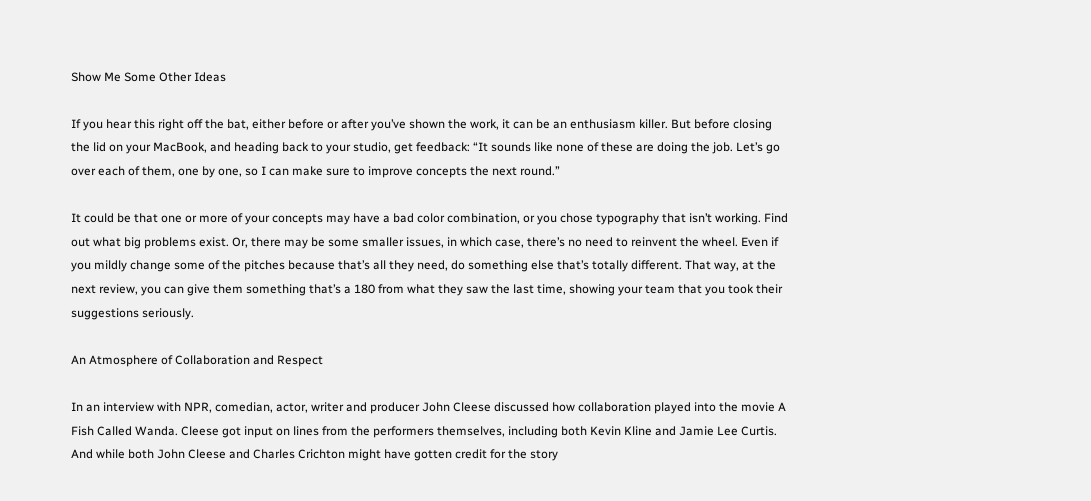Show Me Some Other Ideas

If you hear this right off the bat, either before or after you’ve shown the work, it can be an enthusiasm killer. But before closing the lid on your MacBook, and heading back to your studio, get feedback: “It sounds like none of these are doing the job. Let’s go over each of them, one by one, so I can make sure to improve concepts the next round.”

It could be that one or more of your concepts may have a bad color combination, or you chose typography that isn’t working. Find out what big problems exist. Or, there may be some smaller issues, in which case, there’s no need to reinvent the wheel. Even if you mildly change some of the pitches because that’s all they need, do something else that’s totally different. That way, at the next review, you can give them something that’s a 180 from what they saw the last time, showing your team that you took their suggestions seriously.

An Atmosphere of Collaboration and Respect

In an interview with NPR, comedian, actor, writer and producer John Cleese discussed how collaboration played into the movie A Fish Called Wanda. Cleese got input on lines from the performers themselves, including both Kevin Kline and Jamie Lee Curtis. And while both John Cleese and Charles Crichton might have gotten credit for the story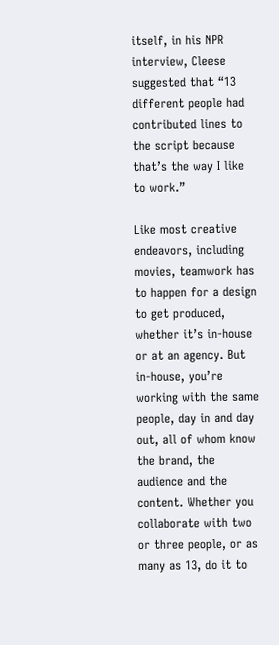itself, in his NPR interview, Cleese suggested that “13 different people had contributed lines to the script because that’s the way I like to work.”

Like most creative endeavors, including movies, teamwork has to happen for a design to get produced, whether it’s in-house or at an agency. But in-house, you’re working with the same people, day in and day out, all of whom know the brand, the audience and the content. Whether you collaborate with two or three people, or as many as 13, do it to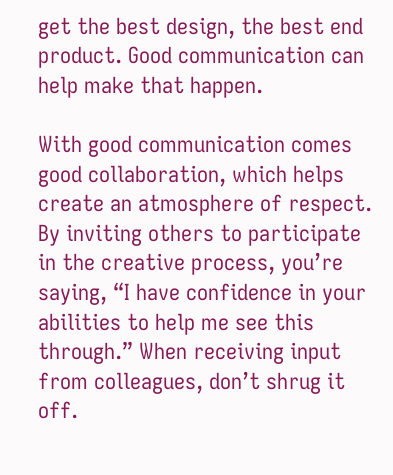get the best design, the best end product. Good communication can help make that happen.

With good communication comes good collaboration, which helps create an atmosphere of respect. By inviting others to participate in the creative process, you’re saying, “I have confidence in your abilities to help me see this through.” When receiving input from colleagues, don’t shrug it off.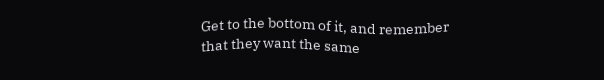Get to the bottom of it, and remember that they want the same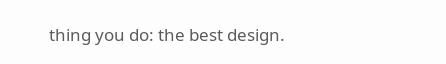thing you do: the best design.